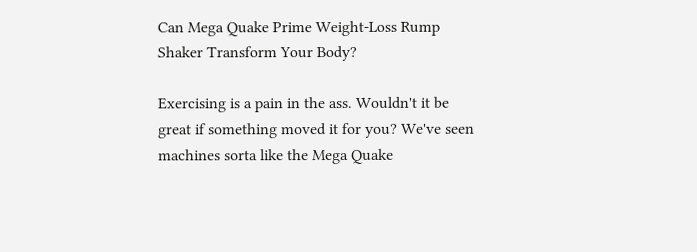Can Mega Quake Prime Weight-Loss Rump Shaker Transform Your Body?

Exercising is a pain in the ass. Wouldn't it be great if something moved it for you? We've seen machines sorta like the Mega Quake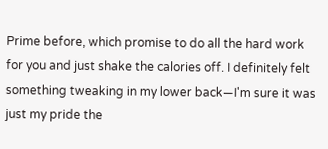Prime before, which promise to do all the hard work for you and just shake the calories off. I definitely felt something tweaking in my lower back—I'm sure it was just my pride the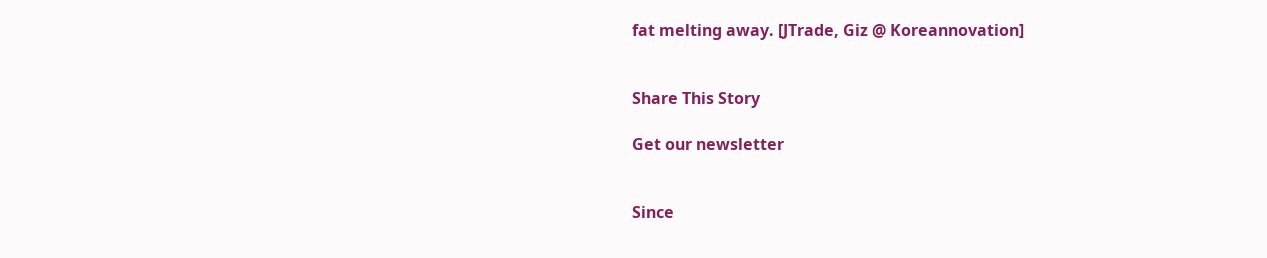fat melting away. [JTrade, Giz @ Koreannovation]


Share This Story

Get our newsletter


Since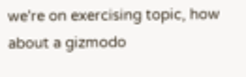we're on exercising topic, how about a gizmodo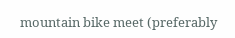mountain bike meet (preferably